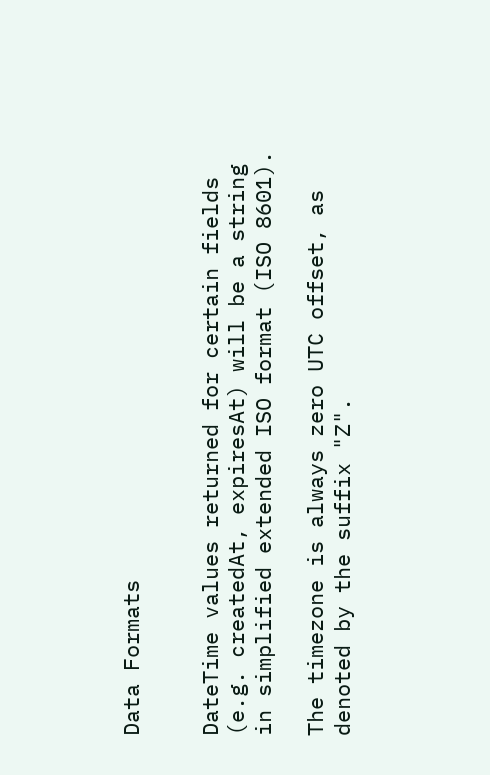Data Formats


DateTime values returned for certain fields (e.g. createdAt, expiresAt) will be a string in simplified extended ISO format (ISO 8601).

The timezone is always zero UTC offset, as denoted by the suffix "Z".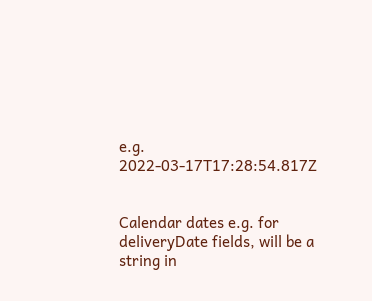e.g. 2022-03-17T17:28:54.817Z


Calendar dates e.g. for deliveryDate fields, will be a string in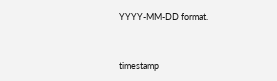YYYY-MM-DD format.


timestamp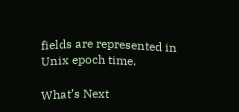fields are represented in Unix epoch time.

What’s Next